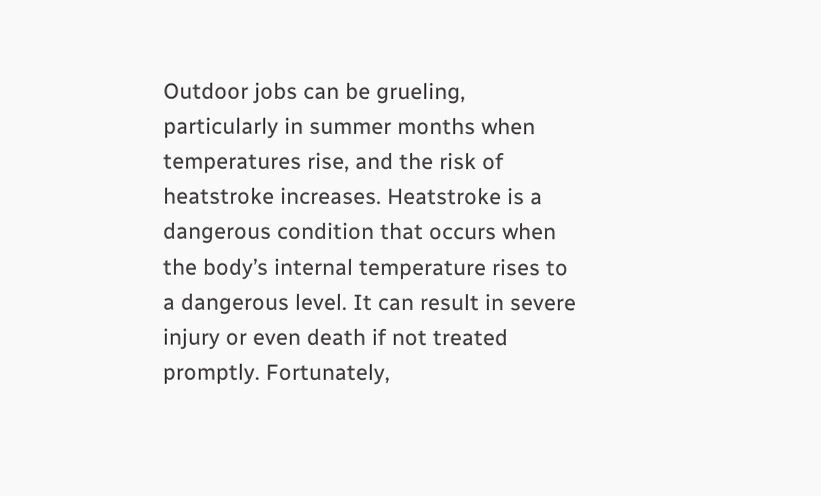Outdoor jobs can be grueling, particularly in summer months when temperatures rise, and the risk of heatstroke increases. Heatstroke is a dangerous condition that occurs when the body’s internal temperature rises to a dangerous level. It can result in severe injury or even death if not treated promptly. Fortunately,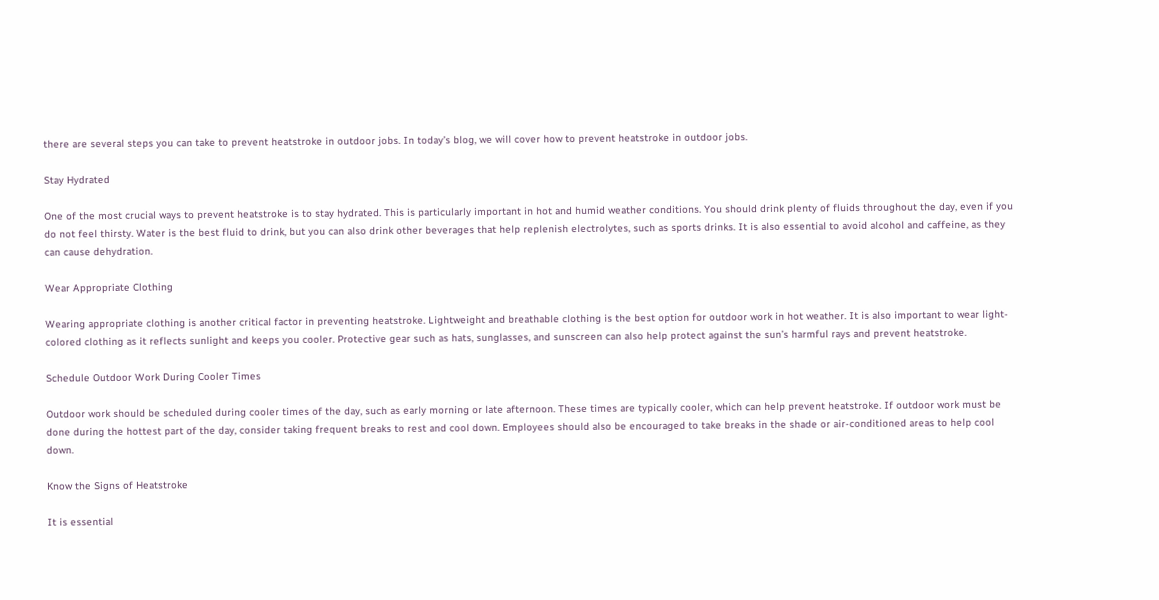there are several steps you can take to prevent heatstroke in outdoor jobs. In today’s blog, we will cover how to prevent heatstroke in outdoor jobs.

Stay Hydrated

One of the most crucial ways to prevent heatstroke is to stay hydrated. This is particularly important in hot and humid weather conditions. You should drink plenty of fluids throughout the day, even if you do not feel thirsty. Water is the best fluid to drink, but you can also drink other beverages that help replenish electrolytes, such as sports drinks. It is also essential to avoid alcohol and caffeine, as they can cause dehydration.

Wear Appropriate Clothing

Wearing appropriate clothing is another critical factor in preventing heatstroke. Lightweight and breathable clothing is the best option for outdoor work in hot weather. It is also important to wear light-colored clothing as it reflects sunlight and keeps you cooler. Protective gear such as hats, sunglasses, and sunscreen can also help protect against the sun’s harmful rays and prevent heatstroke.

Schedule Outdoor Work During Cooler Times

Outdoor work should be scheduled during cooler times of the day, such as early morning or late afternoon. These times are typically cooler, which can help prevent heatstroke. If outdoor work must be done during the hottest part of the day, consider taking frequent breaks to rest and cool down. Employees should also be encouraged to take breaks in the shade or air-conditioned areas to help cool down.

Know the Signs of Heatstroke

It is essential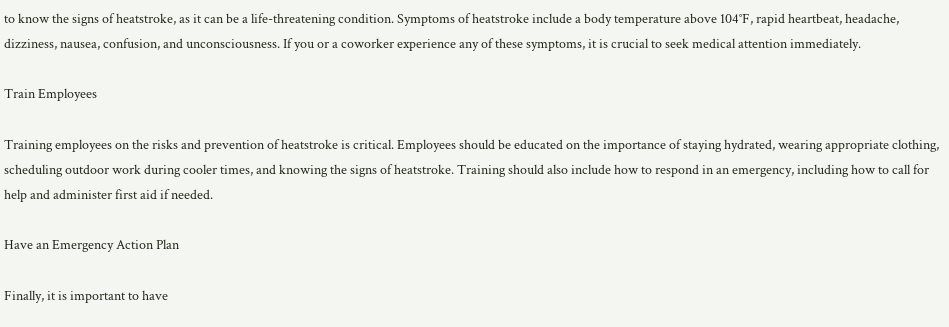to know the signs of heatstroke, as it can be a life-threatening condition. Symptoms of heatstroke include a body temperature above 104°F, rapid heartbeat, headache, dizziness, nausea, confusion, and unconsciousness. If you or a coworker experience any of these symptoms, it is crucial to seek medical attention immediately.

Train Employees

Training employees on the risks and prevention of heatstroke is critical. Employees should be educated on the importance of staying hydrated, wearing appropriate clothing, scheduling outdoor work during cooler times, and knowing the signs of heatstroke. Training should also include how to respond in an emergency, including how to call for help and administer first aid if needed.

Have an Emergency Action Plan

Finally, it is important to have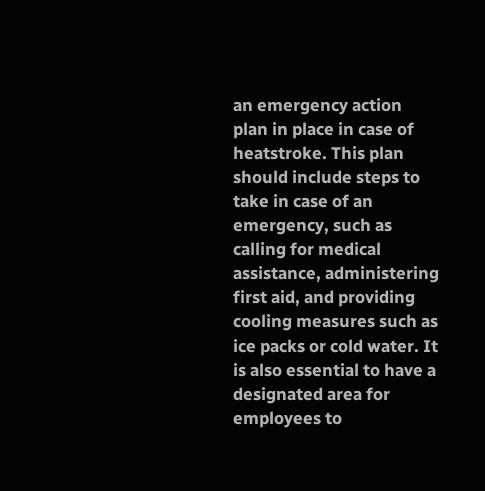an emergency action plan in place in case of heatstroke. This plan should include steps to take in case of an emergency, such as calling for medical assistance, administering first aid, and providing cooling measures such as ice packs or cold water. It is also essential to have a designated area for employees to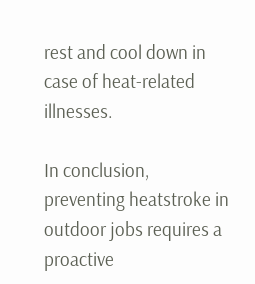rest and cool down in case of heat-related illnesses.

In conclusion, preventing heatstroke in outdoor jobs requires a proactive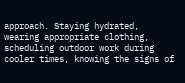approach. Staying hydrated, wearing appropriate clothing, scheduling outdoor work during cooler times, knowing the signs of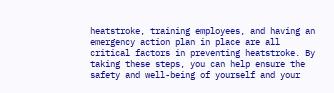heatstroke, training employees, and having an emergency action plan in place are all critical factors in preventing heatstroke. By taking these steps, you can help ensure the safety and well-being of yourself and your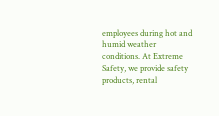employees during hot and humid weather conditions. At Extreme Safety, we provide safety products, rental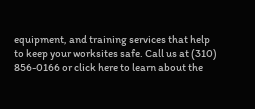equipment, and training services that help to keep your worksites safe. Call us at (310) 856-0166 or click here to learn about the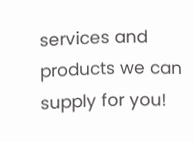services and products we can supply for you!